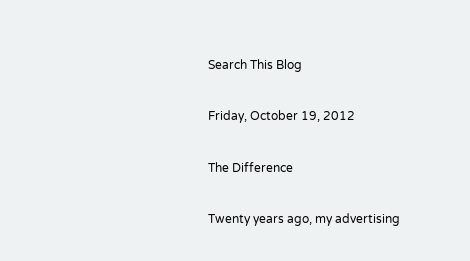Search This Blog

Friday, October 19, 2012

The Difference

Twenty years ago, my advertising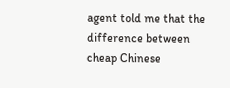agent told me that the difference between cheap Chinese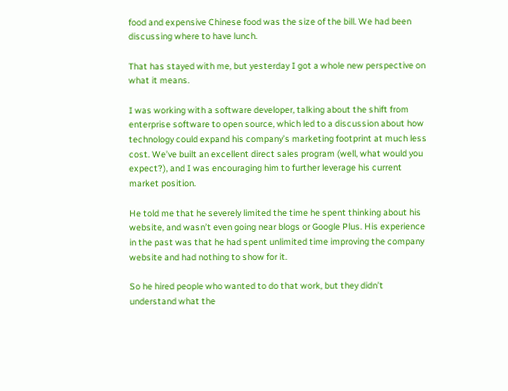food and expensive Chinese food was the size of the bill. We had been discussing where to have lunch.

That has stayed with me, but yesterday I got a whole new perspective on what it means.

I was working with a software developer, talking about the shift from enterprise software to open source, which led to a discussion about how technology could expand his company’s marketing footprint at much less cost. We’ve built an excellent direct sales program (well, what would you expect?), and I was encouraging him to further leverage his current market position.

He told me that he severely limited the time he spent thinking about his website, and wasn’t even going near blogs or Google Plus. His experience in the past was that he had spent unlimited time improving the company website and had nothing to show for it.

So he hired people who wanted to do that work, but they didn’t understand what the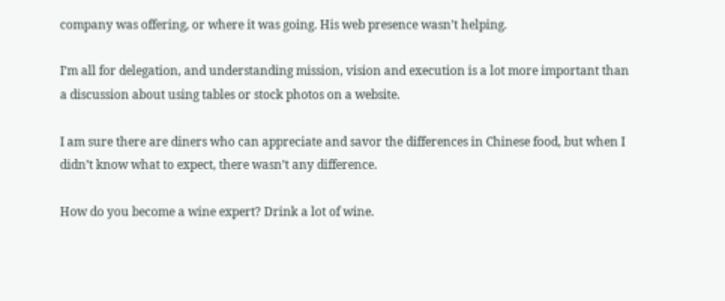company was offering, or where it was going. His web presence wasn’t helping.

I’m all for delegation, and understanding mission, vision and execution is a lot more important than a discussion about using tables or stock photos on a website.

I am sure there are diners who can appreciate and savor the differences in Chinese food, but when I didn’t know what to expect, there wasn’t any difference.

How do you become a wine expert? Drink a lot of wine.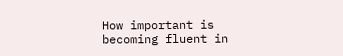How important is becoming fluent in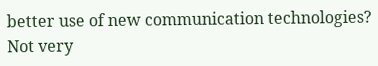better use of new communication technologies? Not very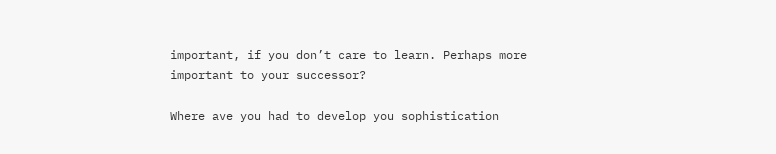important, if you don’t care to learn. Perhaps more important to your successor?

Where ave you had to develop you sophistication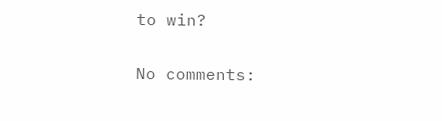to win?

No comments: